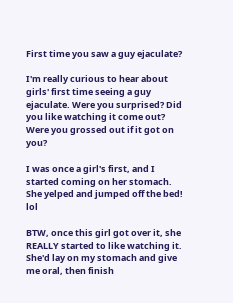First time you saw a guy ejaculate?

I'm really curious to hear about girls' first time seeing a guy ejaculate. Were you surprised? Did you like watching it come out? Were you grossed out if it got on you?

I was once a girl's first, and I started coming on her stomach. She yelped and jumped off the bed! lol

BTW, once this girl got over it, she REALLY started to like watching it. She'd lay on my stomach and give me oral, then finish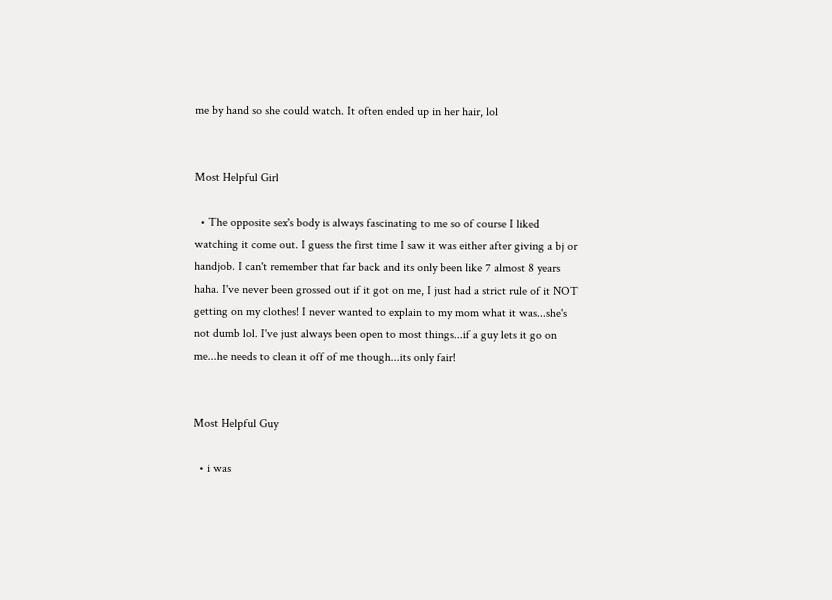me by hand so she could watch. It often ended up in her hair, lol


Most Helpful Girl

  • The opposite sex's body is always fascinating to me so of course I liked watching it come out. I guess the first time I saw it was either after giving a bj or handjob. I can't remember that far back and its only been like 7 almost 8 years haha. I've never been grossed out if it got on me, I just had a strict rule of it NOT getting on my clothes! I never wanted to explain to my mom what it was...she's not dumb lol. I've just always been open to most things...if a guy lets it go on me...he needs to clean it off of me though...its only fair!


Most Helpful Guy

  • i was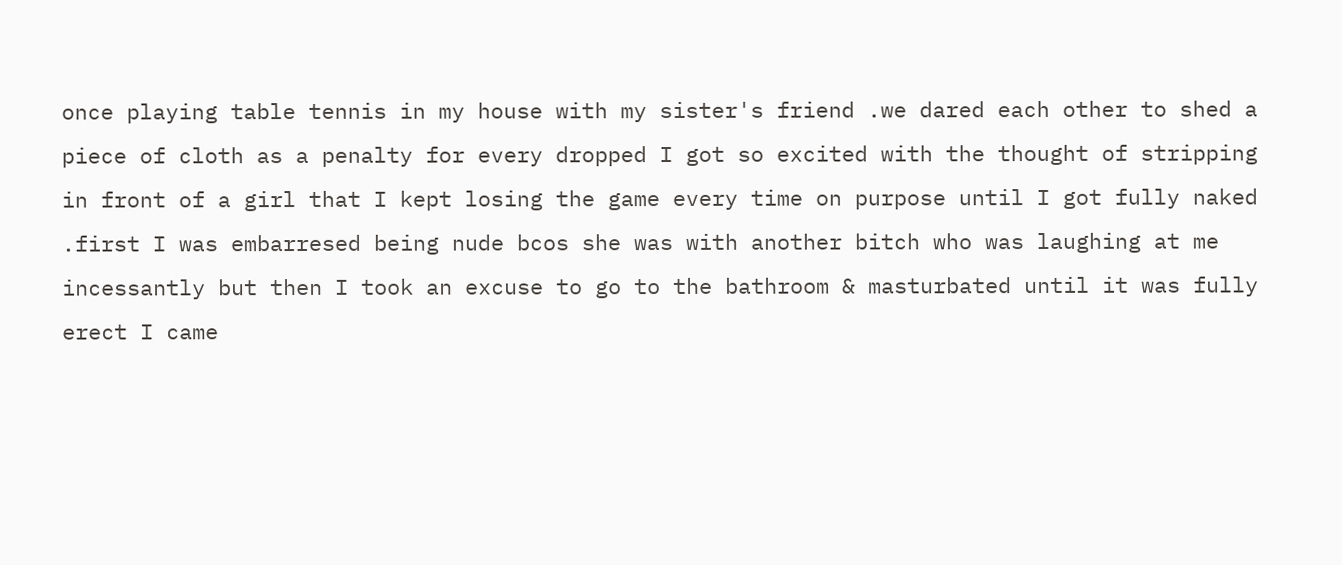once playing table tennis in my house with my sister's friend .we dared each other to shed a piece of cloth as a penalty for every dropped I got so excited with the thought of stripping in front of a girl that I kept losing the game every time on purpose until I got fully naked .first I was embarresed being nude bcos she was with another bitch who was laughing at me incessantly but then I took an excuse to go to the bathroom & masturbated until it was fully erect I came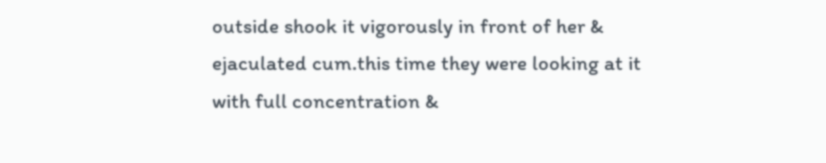outside shook it vigorously in front of her & ejaculated cum.this time they were looking at it with full concentration &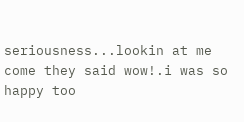seriousness...lookin at me come they said wow!.i was so happy too